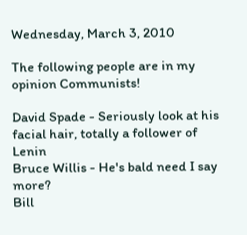Wednesday, March 3, 2010

The following people are in my opinion Communists!

David Spade - Seriously look at his facial hair, totally a follower of Lenin
Bruce Willis - He's bald need I say more?
Bill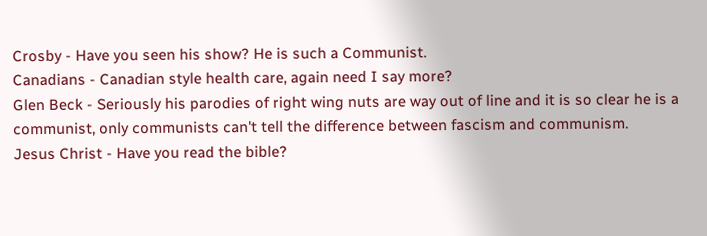Crosby - Have you seen his show? He is such a Communist.
Canadians - Canadian style health care, again need I say more?
Glen Beck - Seriously his parodies of right wing nuts are way out of line and it is so clear he is a communist, only communists can't tell the difference between fascism and communism.
Jesus Christ - Have you read the bible?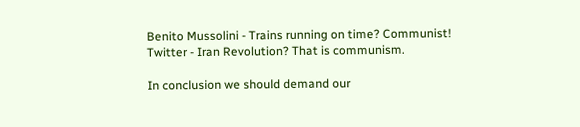Benito Mussolini - Trains running on time? Communist!
Twitter - Iran Revolution? That is communism.

In conclusion we should demand our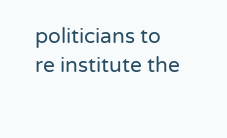politicians to re institute the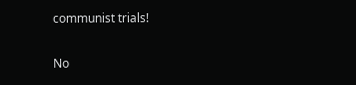communist trials!

No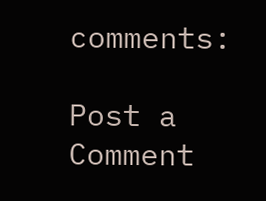comments:

Post a Comment